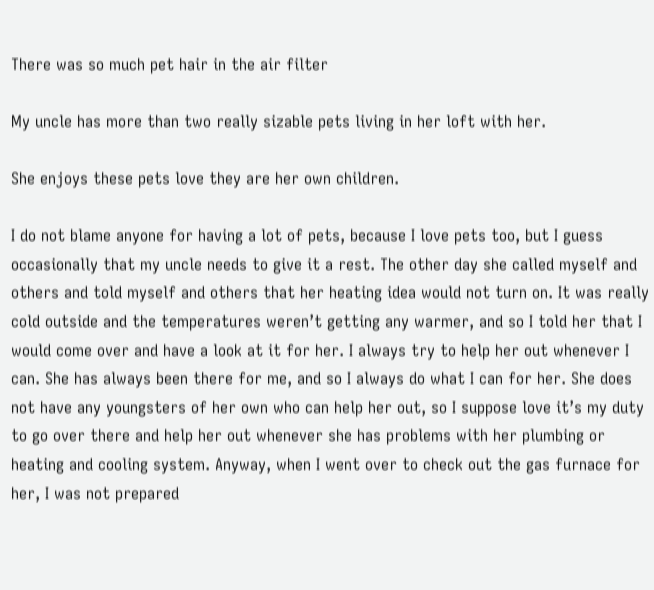There was so much pet hair in the air filter

My uncle has more than two really sizable pets living in her loft with her.

She enjoys these pets love they are her own children.

I do not blame anyone for having a lot of pets, because I love pets too, but I guess occasionally that my uncle needs to give it a rest. The other day she called myself and others and told myself and others that her heating idea would not turn on. It was really cold outside and the temperatures weren’t getting any warmer, and so I told her that I would come over and have a look at it for her. I always try to help her out whenever I can. She has always been there for me, and so I always do what I can for her. She does not have any youngsters of her own who can help her out, so I suppose love it’s my duty to go over there and help her out whenever she has problems with her plumbing or heating and cooling system. Anyway, when I went over to check out the gas furnace for her, I was not prepared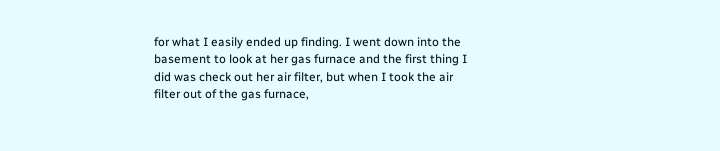for what I easily ended up finding. I went down into the basement to look at her gas furnace and the first thing I did was check out her air filter, but when I took the air filter out of the gas furnace,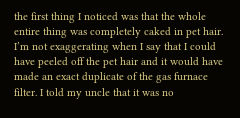the first thing I noticed was that the whole entire thing was completely caked in pet hair. I’m not exaggerating when I say that I could have peeled off the pet hair and it would have made an exact duplicate of the gas furnace filter. I told my uncle that it was no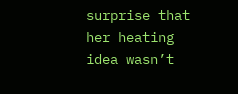surprise that her heating idea wasn’t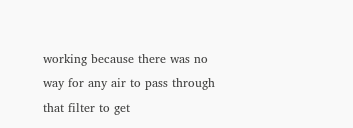working because there was no way for any air to pass through that filter to get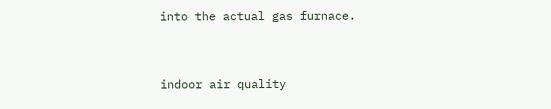into the actual gas furnace.


indoor air quality